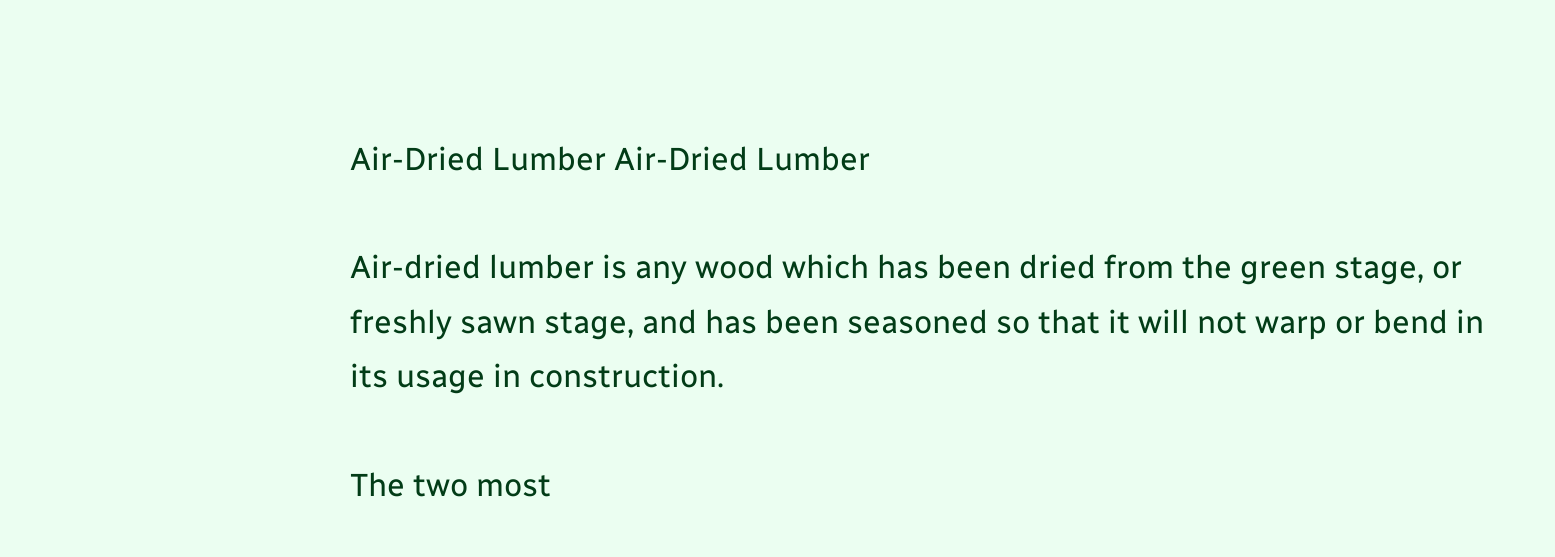Air-Dried Lumber Air-Dried Lumber

Air-dried lumber is any wood which has been dried from the green stage, or freshly sawn stage, and has been seasoned so that it will not warp or bend in its usage in construction.

The two most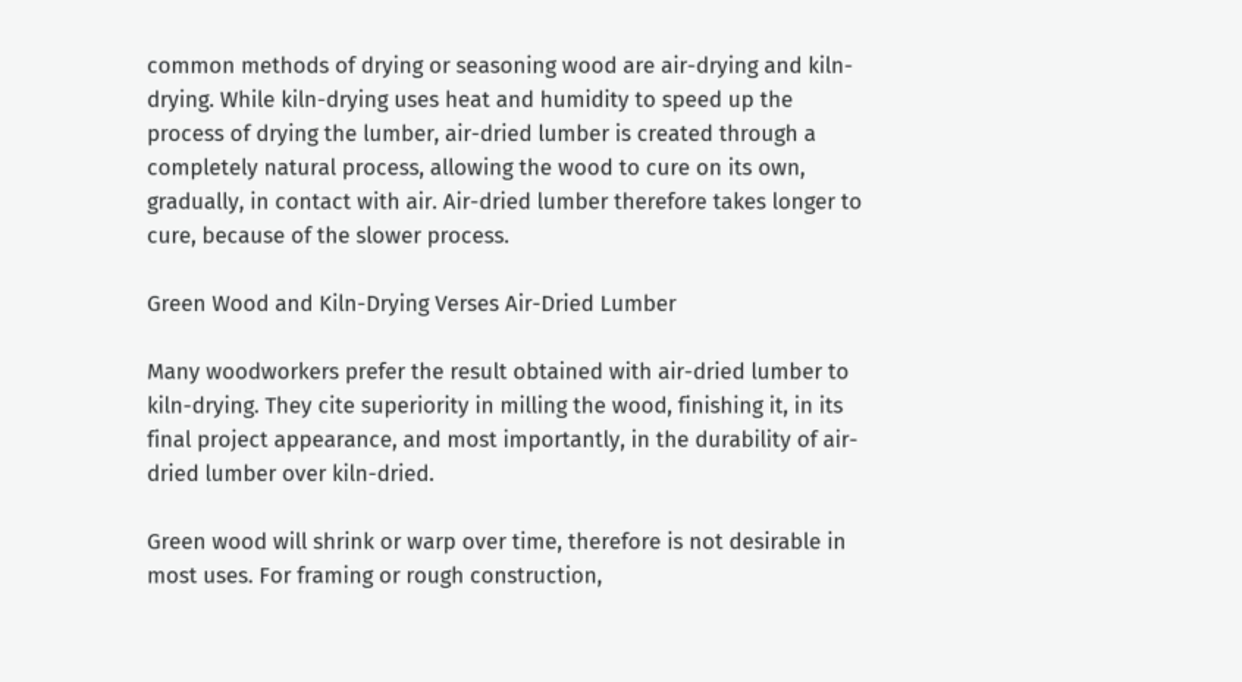common methods of drying or seasoning wood are air-drying and kiln-drying. While kiln-drying uses heat and humidity to speed up the process of drying the lumber, air-dried lumber is created through a completely natural process, allowing the wood to cure on its own, gradually, in contact with air. Air-dried lumber therefore takes longer to cure, because of the slower process.

Green Wood and Kiln-Drying Verses Air-Dried Lumber

Many woodworkers prefer the result obtained with air-dried lumber to kiln-drying. They cite superiority in milling the wood, finishing it, in its final project appearance, and most importantly, in the durability of air-dried lumber over kiln-dried.

Green wood will shrink or warp over time, therefore is not desirable in most uses. For framing or rough construction,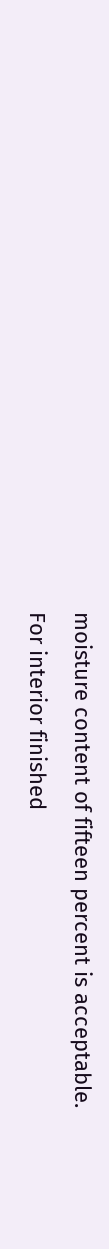moisture content of fifteen percent is acceptable. For interior finished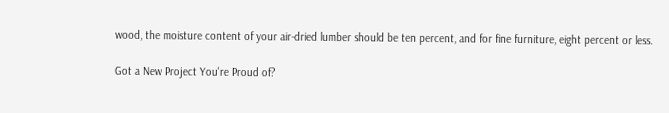wood, the moisture content of your air-dried lumber should be ten percent, and for fine furniture, eight percent or less.

Got a New Project You're Proud of?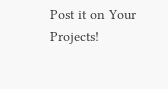Post it on Your Projects!